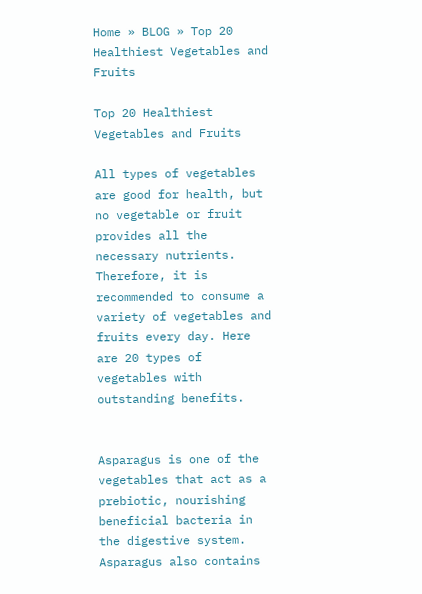Home » BLOG » Top 20 Healthiest Vegetables and Fruits

Top 20 Healthiest Vegetables and Fruits

All types of vegetables are good for health, but no vegetable or fruit provides all the necessary nutrients. Therefore, it is recommended to consume a variety of vegetables and fruits every day. Here are 20 types of vegetables with outstanding benefits.


Asparagus is one of the vegetables that act as a prebiotic, nourishing beneficial bacteria in the digestive system. Asparagus also contains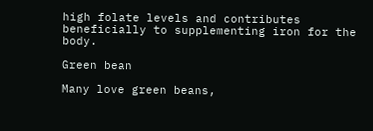high folate levels and contributes beneficially to supplementing iron for the body.

Green bean

Many love green beans,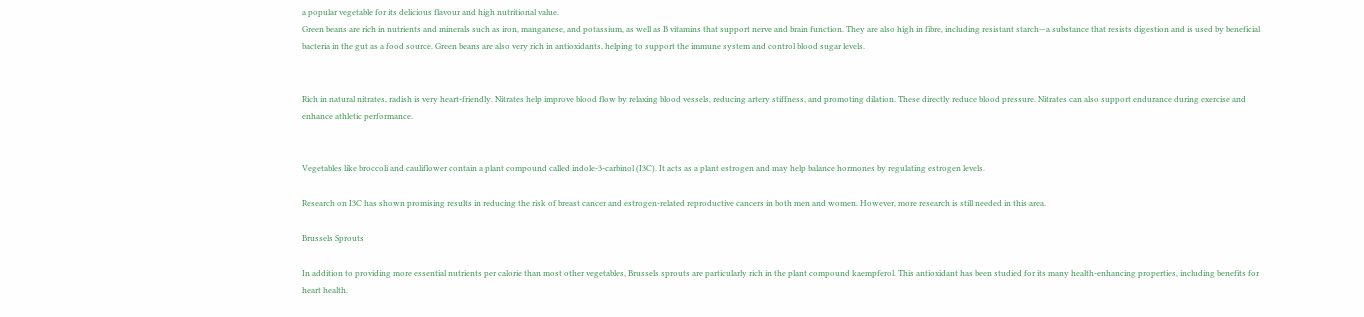a popular vegetable for its delicious flavour and high nutritional value.
Green beans are rich in nutrients and minerals such as iron, manganese, and potassium, as well as B vitamins that support nerve and brain function. They are also high in fibre, including resistant starch—a substance that resists digestion and is used by beneficial bacteria in the gut as a food source. Green beans are also very rich in antioxidants, helping to support the immune system and control blood sugar levels.


Rich in natural nitrates, radish is very heart-friendly. Nitrates help improve blood flow by relaxing blood vessels, reducing artery stiffness, and promoting dilation. These directly reduce blood pressure. Nitrates can also support endurance during exercise and enhance athletic performance.


Vegetables like broccoli and cauliflower contain a plant compound called indole-3-carbinol (I3C). It acts as a plant estrogen and may help balance hormones by regulating estrogen levels.

Research on I3C has shown promising results in reducing the risk of breast cancer and estrogen-related reproductive cancers in both men and women. However, more research is still needed in this area.

Brussels Sprouts

In addition to providing more essential nutrients per calorie than most other vegetables, Brussels sprouts are particularly rich in the plant compound kaempferol. This antioxidant has been studied for its many health-enhancing properties, including benefits for heart health.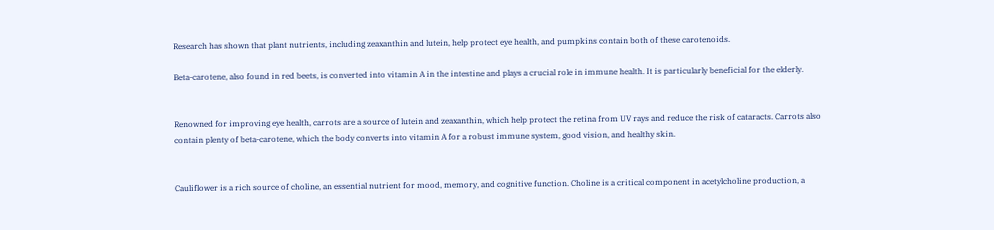Research has shown that plant nutrients, including zeaxanthin and lutein, help protect eye health, and pumpkins contain both of these carotenoids.

Beta-carotene, also found in red beets, is converted into vitamin A in the intestine and plays a crucial role in immune health. It is particularly beneficial for the elderly.


Renowned for improving eye health, carrots are a source of lutein and zeaxanthin, which help protect the retina from UV rays and reduce the risk of cataracts. Carrots also contain plenty of beta-carotene, which the body converts into vitamin A for a robust immune system, good vision, and healthy skin.


Cauliflower is a rich source of choline, an essential nutrient for mood, memory, and cognitive function. Choline is a critical component in acetylcholine production, a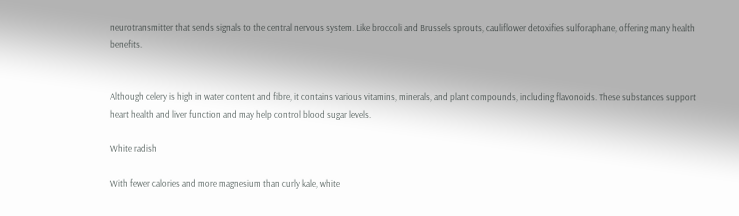neurotransmitter that sends signals to the central nervous system. Like broccoli and Brussels sprouts, cauliflower detoxifies sulforaphane, offering many health benefits.


Although celery is high in water content and fibre, it contains various vitamins, minerals, and plant compounds, including flavonoids. These substances support heart health and liver function and may help control blood sugar levels.

White radish

With fewer calories and more magnesium than curly kale, white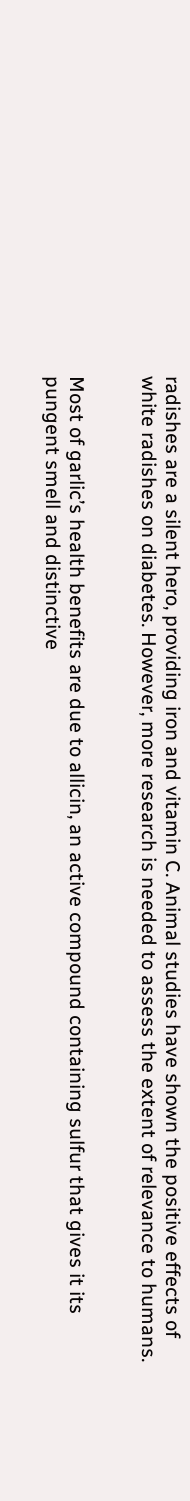radishes are a silent hero, providing iron and vitamin C. Animal studies have shown the positive effects of white radishes on diabetes. However, more research is needed to assess the extent of relevance to humans.


Most of garlic’s health benefits are due to allicin, an active compound containing sulfur that gives it its pungent smell and distinctive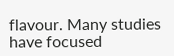flavour. Many studies have focused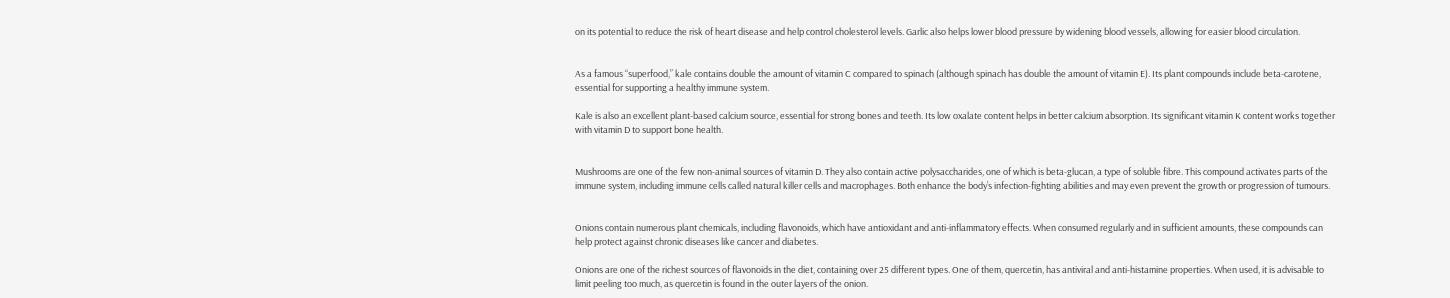on its potential to reduce the risk of heart disease and help control cholesterol levels. Garlic also helps lower blood pressure by widening blood vessels, allowing for easier blood circulation.


As a famous “superfood,” kale contains double the amount of vitamin C compared to spinach (although spinach has double the amount of vitamin E). Its plant compounds include beta-carotene, essential for supporting a healthy immune system.

Kale is also an excellent plant-based calcium source, essential for strong bones and teeth. Its low oxalate content helps in better calcium absorption. Its significant vitamin K content works together with vitamin D to support bone health.


Mushrooms are one of the few non-animal sources of vitamin D. They also contain active polysaccharides, one of which is beta-glucan, a type of soluble fibre. This compound activates parts of the immune system, including immune cells called natural killer cells and macrophages. Both enhance the body’s infection-fighting abilities and may even prevent the growth or progression of tumours.


Onions contain numerous plant chemicals, including flavonoids, which have antioxidant and anti-inflammatory effects. When consumed regularly and in sufficient amounts, these compounds can help protect against chronic diseases like cancer and diabetes.

Onions are one of the richest sources of flavonoids in the diet, containing over 25 different types. One of them, quercetin, has antiviral and anti-histamine properties. When used, it is advisable to limit peeling too much, as quercetin is found in the outer layers of the onion.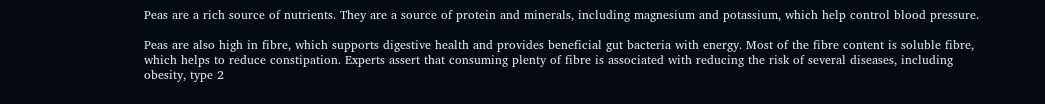Peas are a rich source of nutrients. They are a source of protein and minerals, including magnesium and potassium, which help control blood pressure.

Peas are also high in fibre, which supports digestive health and provides beneficial gut bacteria with energy. Most of the fibre content is soluble fibre, which helps to reduce constipation. Experts assert that consuming plenty of fibre is associated with reducing the risk of several diseases, including obesity, type 2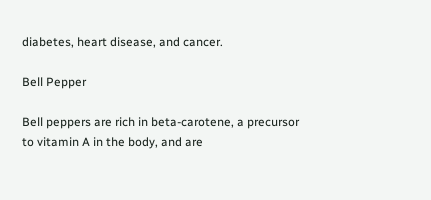diabetes, heart disease, and cancer.

Bell Pepper

Bell peppers are rich in beta-carotene, a precursor to vitamin A in the body, and are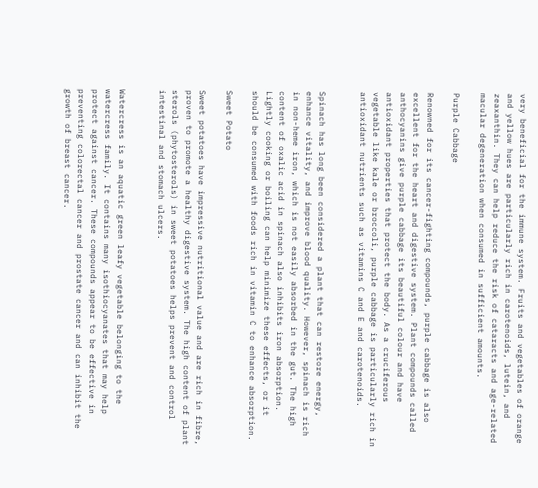very beneficial for the immune system. Fruits and vegetables of orange and yellow hues are particularly rich in carotenoids, lutein, and zeaxanthin. They can help reduce the risk of cataracts and age-related macular degeneration when consumed in sufficient amounts.

Purple Cabbage

Renowned for its cancer-fighting compounds, purple cabbage is also excellent for the heart and digestive system. Plant compounds called anthocyanins give purple cabbage its beautiful colour and have antioxidant properties that protect the body. As a cruciferous vegetable like kale or broccoli, purple cabbage is particularly rich in antioxidant nutrients such as vitamins C and E and carotenoids.


Spinach has long been considered a plant that can restore energy, enhance vitality, and improve blood quality. However, spinach is rich in non-heme iron, which is not easily absorbed in the gut. The high content of oxalic acid in spinach also inhibits iron absorption. Lightly cooking or boiling can help minimize these effects, or it should be consumed with foods rich in vitamin C to enhance absorption.

Sweet Potato

Sweet potatoes have impressive nutritional value and are rich in fibre, proven to promote a healthy digestive system. The high content of plant sterols (phytosterols) in sweet potatoes helps prevent and control intestinal and stomach ulcers.


Watercress is an aquatic green leafy vegetable belonging to the watercress family. It contains many isothiocyanates that may help protect against cancer. These compounds appear to be effective in preventing colorectal cancer and prostate cancer and can inhibit the growth of breast cancer.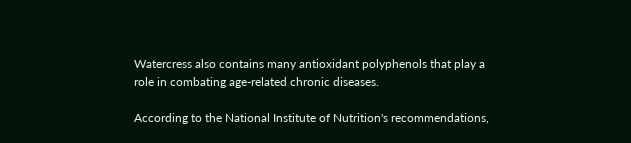Watercress also contains many antioxidant polyphenols that play a role in combating age-related chronic diseases.

According to the National Institute of Nutrition's recommendations,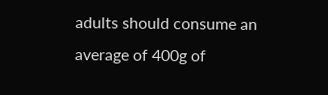adults should consume an average of 400g of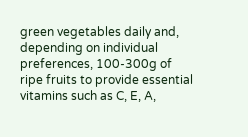green vegetables daily and, depending on individual preferences, 100-300g of ripe fruits to provide essential vitamins such as C, E, A,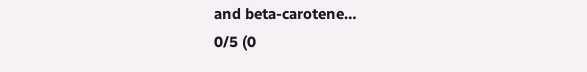and beta-carotene…
0/5 (0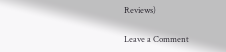Reviews)

Leave a Comment